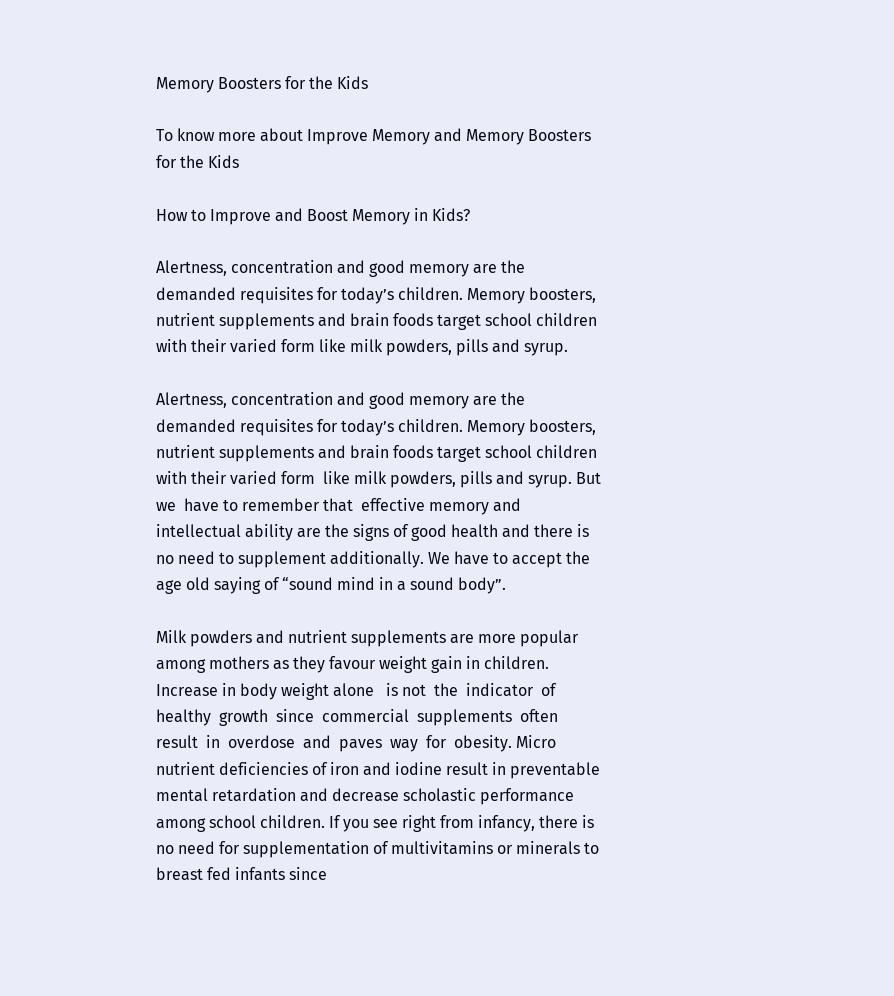Memory Boosters for the Kids

To know more about Improve Memory and Memory Boosters for the Kids

How to Improve and Boost Memory in Kids?

Alertness, concentration and good memory are the demanded requisites for today’s children. Memory boosters, nutrient supplements and brain foods target school children with their varied form like milk powders, pills and syrup.

Alertness, concentration and good memory are the demanded requisites for today’s children. Memory boosters, nutrient supplements and brain foods target school children with their varied form  like milk powders, pills and syrup. But we  have to remember that  effective memory and  intellectual ability are the signs of good health and there is no need to supplement additionally. We have to accept the age old saying of “sound mind in a sound body”.

Milk powders and nutrient supplements are more popular among mothers as they favour weight gain in children. Increase in body weight alone   is not  the  indicator  of  healthy  growth  since  commercial  supplements  often  result  in  overdose  and  paves  way  for  obesity. Micro nutrient deficiencies of iron and iodine result in preventable mental retardation and decrease scholastic performance among school children. If you see right from infancy, there is no need for supplementation of multivitamins or minerals to breast fed infants since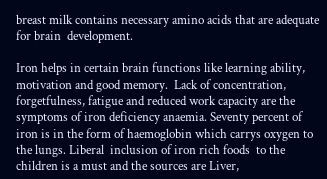breast milk contains necessary amino acids that are adequate for brain  development.

Iron helps in certain brain functions like learning ability, motivation and good memory.  Lack of concentration, forgetfulness, fatigue and reduced work capacity are the symptoms of iron deficiency anaemia. Seventy percent of iron is in the form of haemoglobin which carrys oxygen to the lungs. Liberal  inclusion of iron rich foods  to the children is a must and the sources are Liver,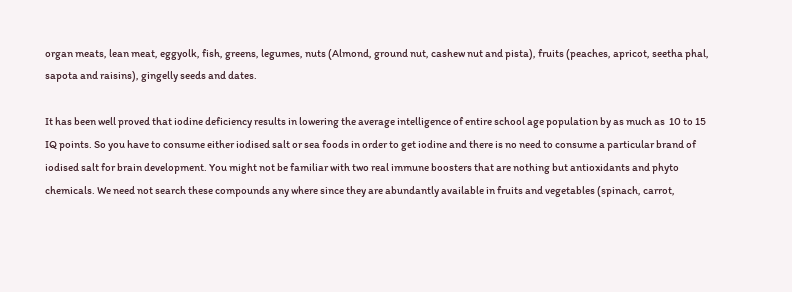organ meats, lean meat, eggyolk, fish, greens, legumes, nuts (Almond, ground nut, cashew nut and pista), fruits (peaches, apricot, seetha phal, sapota and raisins), gingelly seeds and dates.

It has been well proved that iodine deficiency results in lowering the average intelligence of entire school age population by as much as  10 to 15 IQ points. So you have to consume either iodised salt or sea foods in order to get iodine and there is no need to consume a particular brand of iodised salt for brain development. You might not be familiar with two real immune boosters that are nothing but antioxidants and phyto chemicals. We need not search these compounds any where since they are abundantly available in fruits and vegetables (spinach, carrot,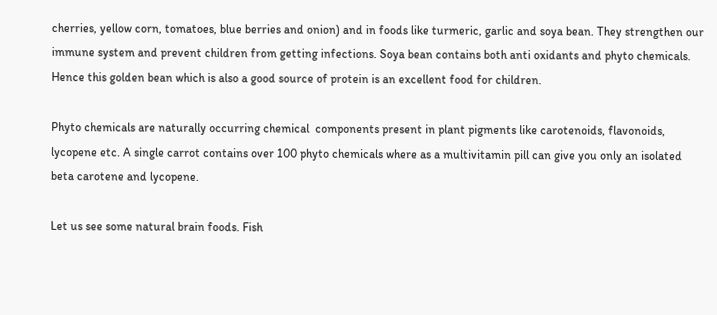cherries, yellow corn, tomatoes, blue berries and onion) and in foods like turmeric, garlic and soya bean. They strengthen our immune system and prevent children from getting infections. Soya bean contains both anti oxidants and phyto chemicals. Hence this golden bean which is also a good source of protein is an excellent food for children.

Phyto chemicals are naturally occurring chemical  components present in plant pigments like carotenoids, flavonoids, lycopene etc. A single carrot contains over 100 phyto chemicals where as a multivitamin pill can give you only an isolated beta carotene and lycopene.

Let us see some natural brain foods. Fish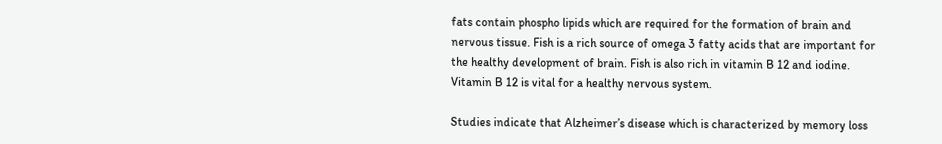fats contain phospho lipids which are required for the formation of brain and nervous tissue. Fish is a rich source of omega 3 fatty acids that are important for the healthy development of brain. Fish is also rich in vitamin B 12 and iodine. Vitamin B 12 is vital for a healthy nervous system.

Studies indicate that Alzheimer’s disease which is characterized by memory loss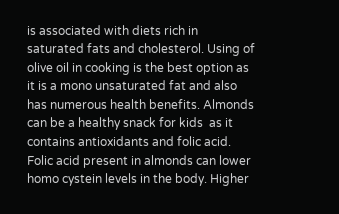is associated with diets rich in saturated fats and cholesterol. Using of olive oil in cooking is the best option as it is a mono unsaturated fat and also has numerous health benefits. Almonds can be a healthy snack for kids  as it contains antioxidants and folic acid. Folic acid present in almonds can lower homo cystein levels in the body. Higher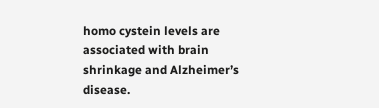homo cystein levels are associated with brain shrinkage and Alzheimer’s disease.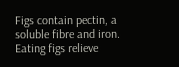Figs contain pectin, a soluble fibre and iron. Eating figs relieve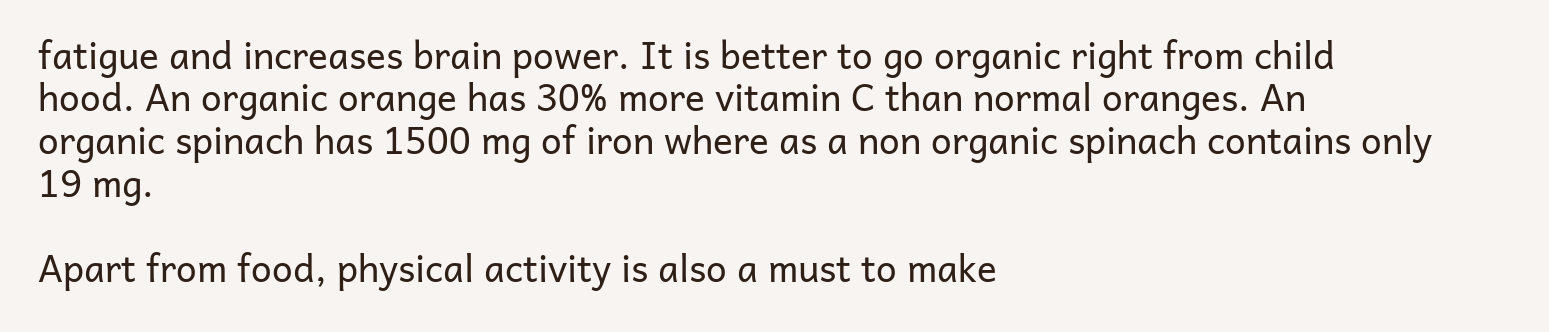fatigue and increases brain power. It is better to go organic right from child hood. An organic orange has 30% more vitamin C than normal oranges. An organic spinach has 1500 mg of iron where as a non organic spinach contains only 19 mg.

Apart from food, physical activity is also a must to make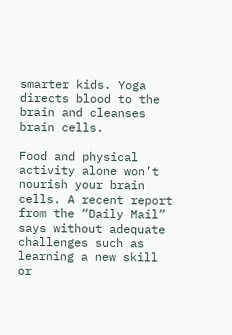smarter kids. Yoga directs blood to the brain and cleanses brain cells.

Food and physical activity alone won’t nourish your brain cells. A recent report from the “Daily Mail” says without adequate challenges such as learning a new skill or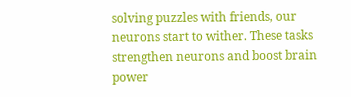solving puzzles with friends, our neurons start to wither. These tasks strengthen neurons and boost brain power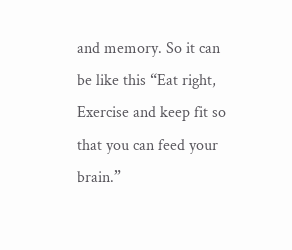and memory. So it can be like this “Eat right, Exercise and keep fit so that you can feed your brain.”